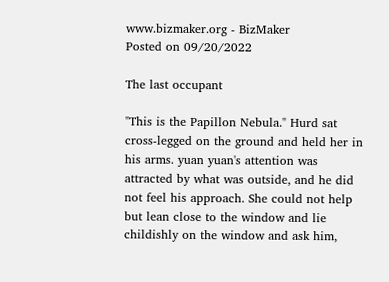www.bizmaker.org - BizMaker
Posted on 09/20/2022

The last occupant

"This is the Papillon Nebula." Hurd sat cross-legged on the ground and held her in his arms. yuan yuan's attention was attracted by what was outside, and he did not feel his approach. She could not help but lean close to the window and lie childishly on the window and ask him,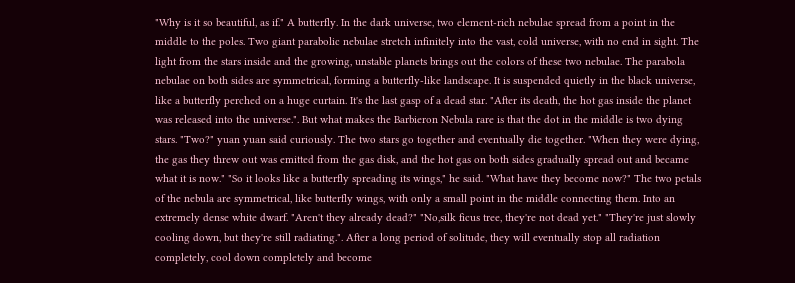"Why is it so beautiful, as if." A butterfly. In the dark universe, two element-rich nebulae spread from a point in the middle to the poles. Two giant parabolic nebulae stretch infinitely into the vast, cold universe, with no end in sight. The light from the stars inside and the growing, unstable planets brings out the colors of these two nebulae. The parabola nebulae on both sides are symmetrical, forming a butterfly-like landscape. It is suspended quietly in the black universe, like a butterfly perched on a huge curtain. It's the last gasp of a dead star. "After its death, the hot gas inside the planet was released into the universe.". But what makes the Barbieron Nebula rare is that the dot in the middle is two dying stars. "Two?" yuan yuan said curiously. The two stars go together and eventually die together. "When they were dying, the gas they threw out was emitted from the gas disk, and the hot gas on both sides gradually spread out and became what it is now." "So it looks like a butterfly spreading its wings," he said. "What have they become now?" The two petals of the nebula are symmetrical, like butterfly wings, with only a small point in the middle connecting them. Into an extremely dense white dwarf. "Aren't they already dead?" "No,silk ficus tree, they're not dead yet." "They're just slowly cooling down, but they're still radiating.". After a long period of solitude, they will eventually stop all radiation completely, cool down completely and become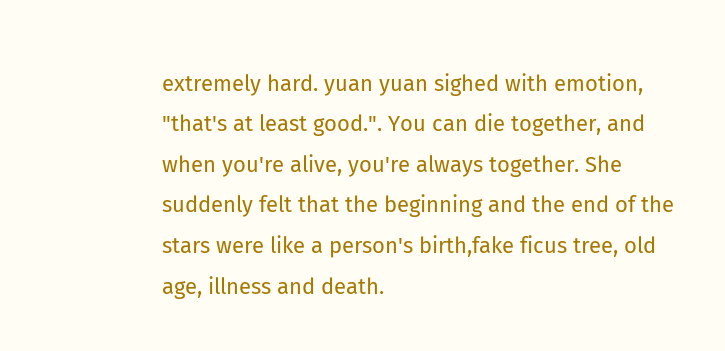extremely hard. yuan yuan sighed with emotion, "that's at least good.". You can die together, and when you're alive, you're always together. She suddenly felt that the beginning and the end of the stars were like a person's birth,fake ficus tree, old age, illness and death.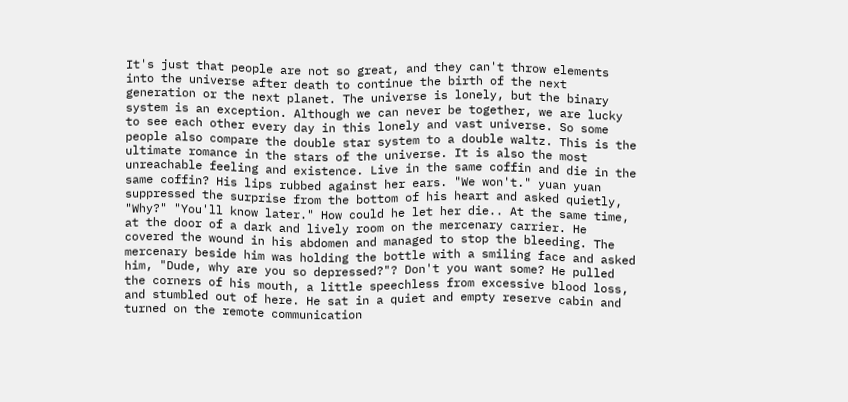It's just that people are not so great, and they can't throw elements into the universe after death to continue the birth of the next generation or the next planet. The universe is lonely, but the binary system is an exception. Although we can never be together, we are lucky to see each other every day in this lonely and vast universe. So some people also compare the double star system to a double waltz. This is the ultimate romance in the stars of the universe. It is also the most unreachable feeling and existence. Live in the same coffin and die in the same coffin? His lips rubbed against her ears. "We won't." yuan yuan suppressed the surprise from the bottom of his heart and asked quietly, "Why?" "You'll know later." How could he let her die.. At the same time, at the door of a dark and lively room on the mercenary carrier. He covered the wound in his abdomen and managed to stop the bleeding. The mercenary beside him was holding the bottle with a smiling face and asked him, "Dude, why are you so depressed?"? Don't you want some? He pulled the corners of his mouth, a little speechless from excessive blood loss, and stumbled out of here. He sat in a quiet and empty reserve cabin and turned on the remote communication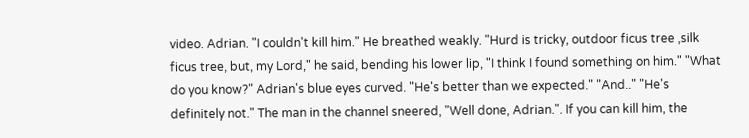video. Adrian. "I couldn't kill him." He breathed weakly. "Hurd is tricky, outdoor ficus tree ,silk ficus tree, but, my Lord," he said, bending his lower lip, "I think I found something on him." "What do you know?" Adrian's blue eyes curved. "He's better than we expected." "And.." "He's definitely not." The man in the channel sneered, "Well done, Adrian.". If you can kill him, the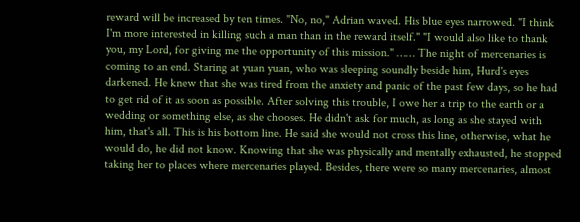reward will be increased by ten times. "No, no," Adrian waved. His blue eyes narrowed. "I think I'm more interested in killing such a man than in the reward itself." "I would also like to thank you, my Lord, for giving me the opportunity of this mission." …… The night of mercenaries is coming to an end. Staring at yuan yuan, who was sleeping soundly beside him, Hurd's eyes darkened. He knew that she was tired from the anxiety and panic of the past few days, so he had to get rid of it as soon as possible. After solving this trouble, I owe her a trip to the earth or a wedding or something else, as she chooses. He didn't ask for much, as long as she stayed with him, that's all. This is his bottom line. He said she would not cross this line, otherwise, what he would do, he did not know. Knowing that she was physically and mentally exhausted, he stopped taking her to places where mercenaries played. Besides, there were so many mercenaries, almost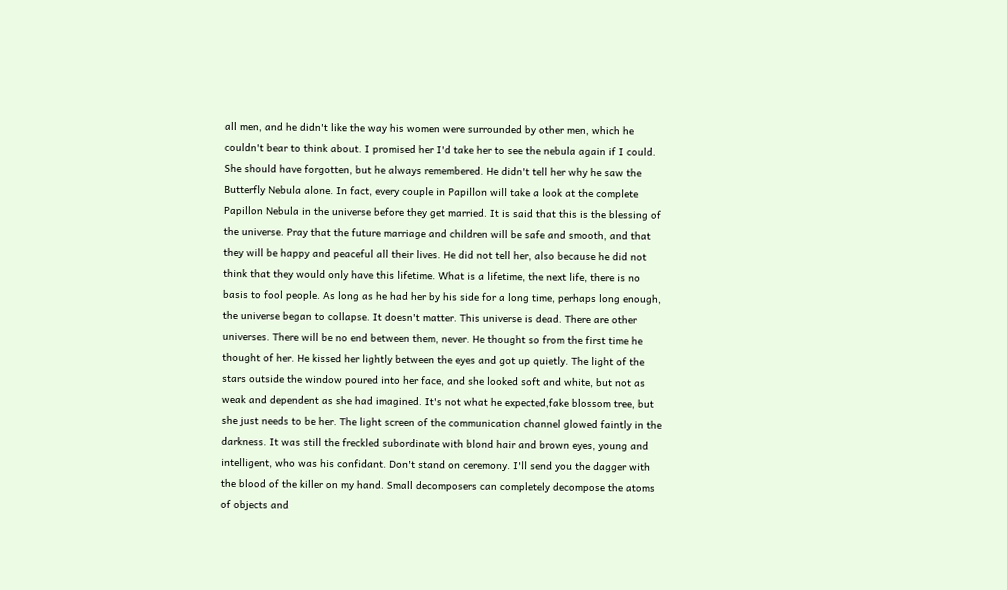all men, and he didn't like the way his women were surrounded by other men, which he couldn't bear to think about. I promised her I'd take her to see the nebula again if I could. She should have forgotten, but he always remembered. He didn't tell her why he saw the Butterfly Nebula alone. In fact, every couple in Papillon will take a look at the complete Papillon Nebula in the universe before they get married. It is said that this is the blessing of the universe. Pray that the future marriage and children will be safe and smooth, and that they will be happy and peaceful all their lives. He did not tell her, also because he did not think that they would only have this lifetime. What is a lifetime, the next life, there is no basis to fool people. As long as he had her by his side for a long time, perhaps long enough, the universe began to collapse. It doesn't matter. This universe is dead. There are other universes. There will be no end between them, never. He thought so from the first time he thought of her. He kissed her lightly between the eyes and got up quietly. The light of the stars outside the window poured into her face, and she looked soft and white, but not as weak and dependent as she had imagined. It's not what he expected,fake blossom tree, but she just needs to be her. The light screen of the communication channel glowed faintly in the darkness. It was still the freckled subordinate with blond hair and brown eyes, young and intelligent, who was his confidant. Don't stand on ceremony. I'll send you the dagger with the blood of the killer on my hand. Small decomposers can completely decompose the atoms of objects and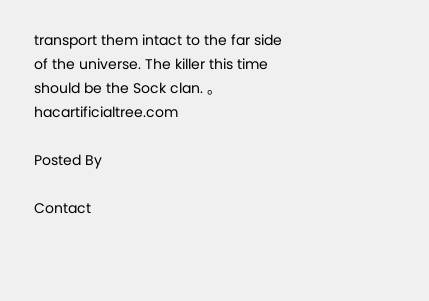transport them intact to the far side of the universe. The killer this time should be the Sock clan. 。 hacartificialtree.com

Posted By

Contact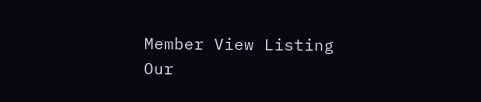Member View Listing
Our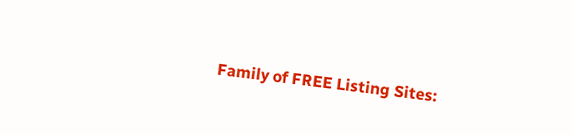Family of FREE Listing Sites: